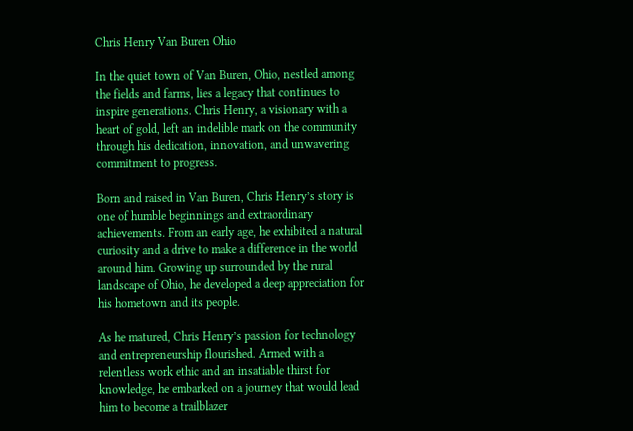Chris Henry Van Buren Ohio

In the quiet town of Van Buren, Ohio, nestled among the fields and farms, lies a legacy that continues to inspire generations. Chris Henry, a visionary with a heart of gold, left an indelible mark on the community through his dedication, innovation, and unwavering commitment to progress.

Born and raised in Van Buren, Chris Henry’s story is one of humble beginnings and extraordinary achievements. From an early age, he exhibited a natural curiosity and a drive to make a difference in the world around him. Growing up surrounded by the rural landscape of Ohio, he developed a deep appreciation for his hometown and its people.

As he matured, Chris Henry’s passion for technology and entrepreneurship flourished. Armed with a relentless work ethic and an insatiable thirst for knowledge, he embarked on a journey that would lead him to become a trailblazer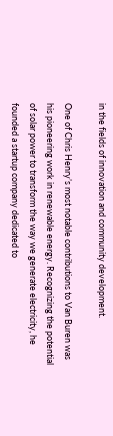in the fields of innovation and community development.

One of Chris Henry’s most notable contributions to Van Buren was his pioneering work in renewable energy. Recognizing the potential of solar power to transform the way we generate electricity, he founded a startup company dedicated to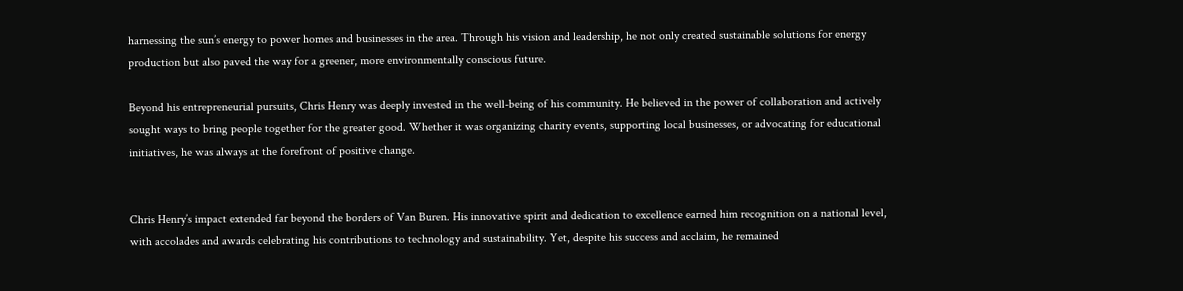harnessing the sun’s energy to power homes and businesses in the area. Through his vision and leadership, he not only created sustainable solutions for energy production but also paved the way for a greener, more environmentally conscious future.

Beyond his entrepreneurial pursuits, Chris Henry was deeply invested in the well-being of his community. He believed in the power of collaboration and actively sought ways to bring people together for the greater good. Whether it was organizing charity events, supporting local businesses, or advocating for educational initiatives, he was always at the forefront of positive change.


Chris Henry’s impact extended far beyond the borders of Van Buren. His innovative spirit and dedication to excellence earned him recognition on a national level, with accolades and awards celebrating his contributions to technology and sustainability. Yet, despite his success and acclaim, he remained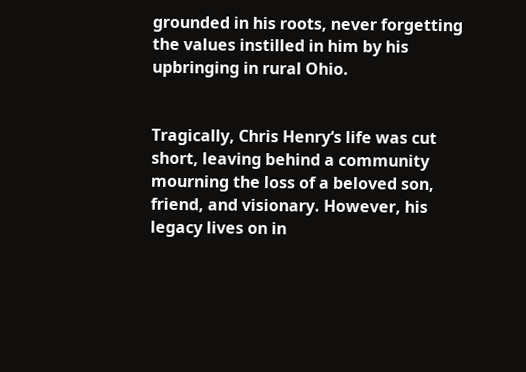grounded in his roots, never forgetting the values instilled in him by his upbringing in rural Ohio.


Tragically, Chris Henry‘s life was cut short, leaving behind a community mourning the loss of a beloved son, friend, and visionary. However, his legacy lives on in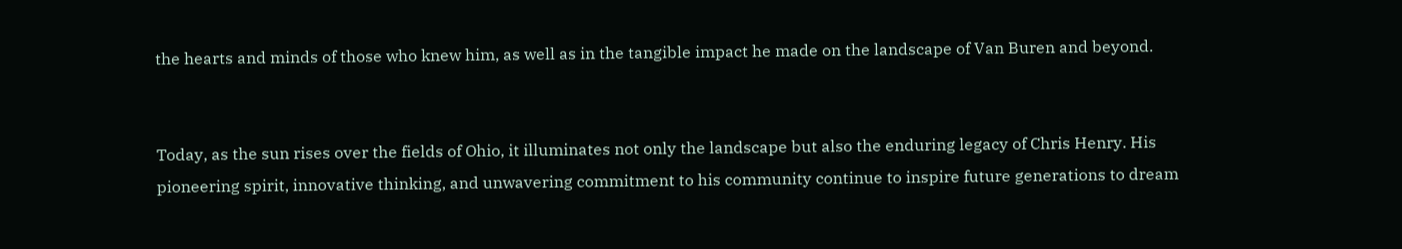the hearts and minds of those who knew him, as well as in the tangible impact he made on the landscape of Van Buren and beyond.


Today, as the sun rises over the fields of Ohio, it illuminates not only the landscape but also the enduring legacy of Chris Henry. His pioneering spirit, innovative thinking, and unwavering commitment to his community continue to inspire future generations to dream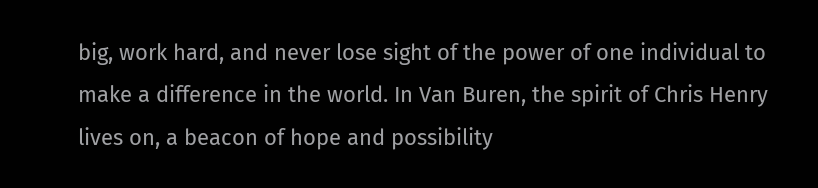big, work hard, and never lose sight of the power of one individual to make a difference in the world. In Van Buren, the spirit of Chris Henry lives on, a beacon of hope and possibility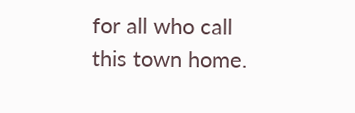for all who call this town home.